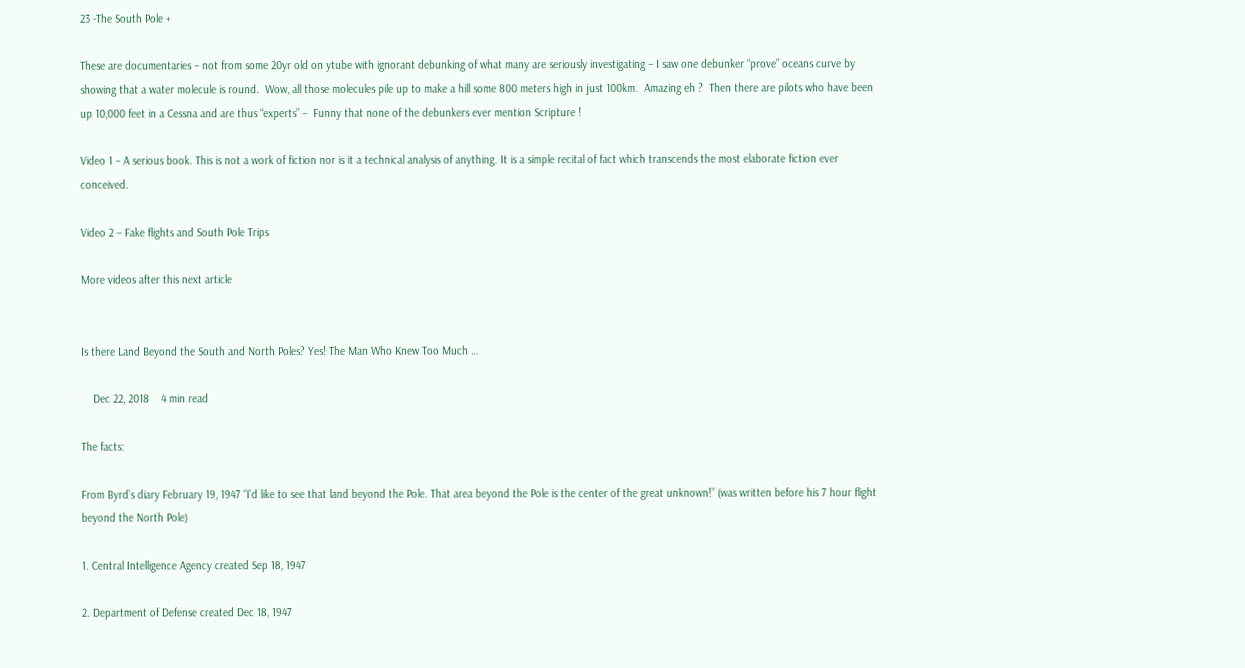23 -The South Pole +

These are documentaries – not from some 20yr old on ytube with ignorant debunking of what many are seriously investigating – I saw one debunker “prove” oceans curve by showing that a water molecule is round.  Wow, all those molecules pile up to make a hill some 800 meters high in just 100km.  Amazing eh ?  Then there are pilots who have been up 10,000 feet in a Cessna and are thus “experts” –  Funny that none of the debunkers ever mention Scripture !

Video 1 – A serious book. This is not a work of fiction nor is it a technical analysis of anything. It is a simple recital of fact which transcends the most elaborate fiction ever conceived.

Video 2 – Fake flights and South Pole Trips

More videos after this next article


Is there Land Beyond the South and North Poles? Yes! The Man Who Knew Too Much …

    Dec 22, 2018    4 min read

The facts:

From Byrd’s diary February 19, 1947 “I’d like to see that land beyond the Pole. That area beyond the Pole is the center of the great unknown!” (was written before his 7 hour flight beyond the North Pole)

1. Central Intelligence Agency created Sep 18, 1947

2. Department of Defense created Dec 18, 1947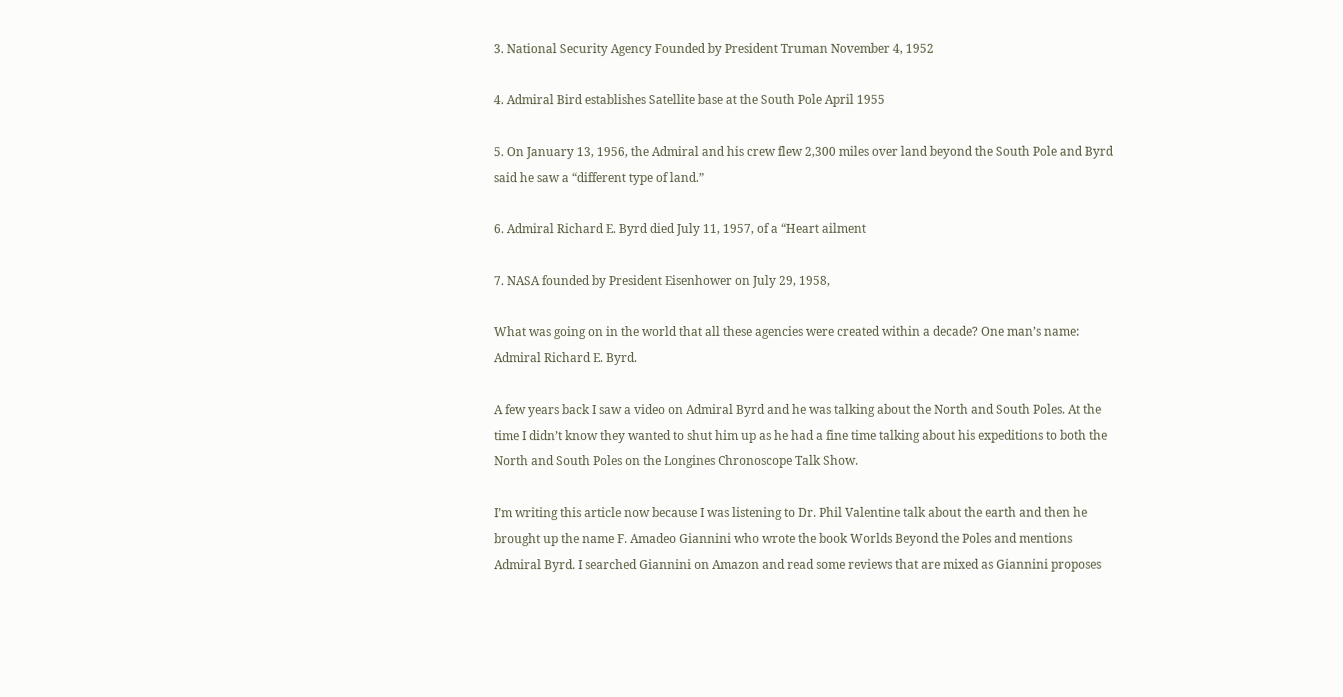3. National Security Agency Founded by President Truman November 4, 1952

4. Admiral Bird establishes Satellite base at the South Pole April 1955

5. On January 13, 1956, the Admiral and his crew flew 2,300 miles over land beyond the South Pole and Byrd said he saw a “different type of land.”

6. Admiral Richard E. Byrd died July 11, 1957, of a “Heart ailment

7. NASA founded by President Eisenhower on July 29, 1958,

What was going on in the world that all these agencies were created within a decade? One man’s name: Admiral Richard E. Byrd.

A few years back I saw a video on Admiral Byrd and he was talking about the North and South Poles. At the time I didn’t know they wanted to shut him up as he had a fine time talking about his expeditions to both the North and South Poles on the Longines Chronoscope Talk Show.

I’m writing this article now because I was listening to Dr. Phil Valentine talk about the earth and then he brought up the name F. Amadeo Giannini who wrote the book Worlds Beyond the Poles and mentions Admiral Byrd. I searched Giannini on Amazon and read some reviews that are mixed as Giannini proposes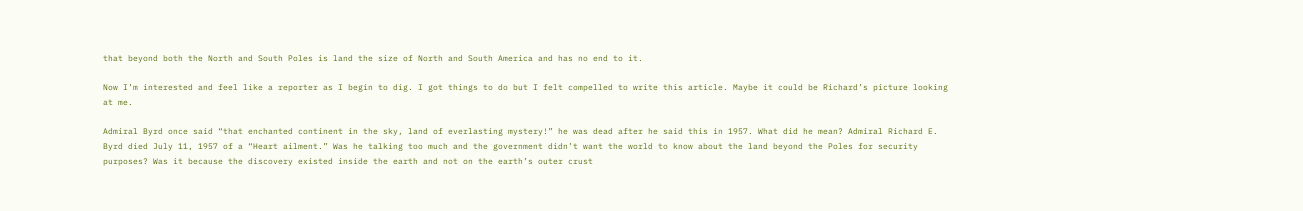that beyond both the North and South Poles is land the size of North and South America and has no end to it.

Now I’m interested and feel like a reporter as I begin to dig. I got things to do but I felt compelled to write this article. Maybe it could be Richard’s picture looking at me.

Admiral Byrd once said “that enchanted continent in the sky, land of everlasting mystery!” he was dead after he said this in 1957. What did he mean? Admiral Richard E. Byrd died July 11, 1957 of a “Heart ailment.” Was he talking too much and the government didn’t want the world to know about the land beyond the Poles for security purposes? Was it because the discovery existed inside the earth and not on the earth’s outer crust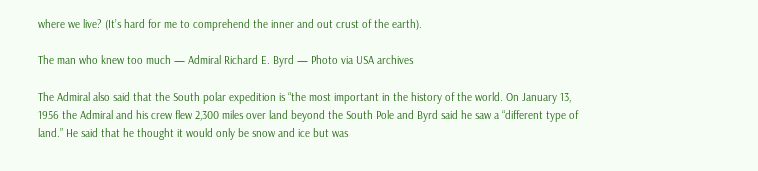where we live? (It’s hard for me to comprehend the inner and out crust of the earth).

The man who knew too much — Admiral Richard E. Byrd — Photo via USA archives

The Admiral also said that the South polar expedition is “the most important in the history of the world. On January 13, 1956 the Admiral and his crew flew 2,300 miles over land beyond the South Pole and Byrd said he saw a “different type of land.” He said that he thought it would only be snow and ice but was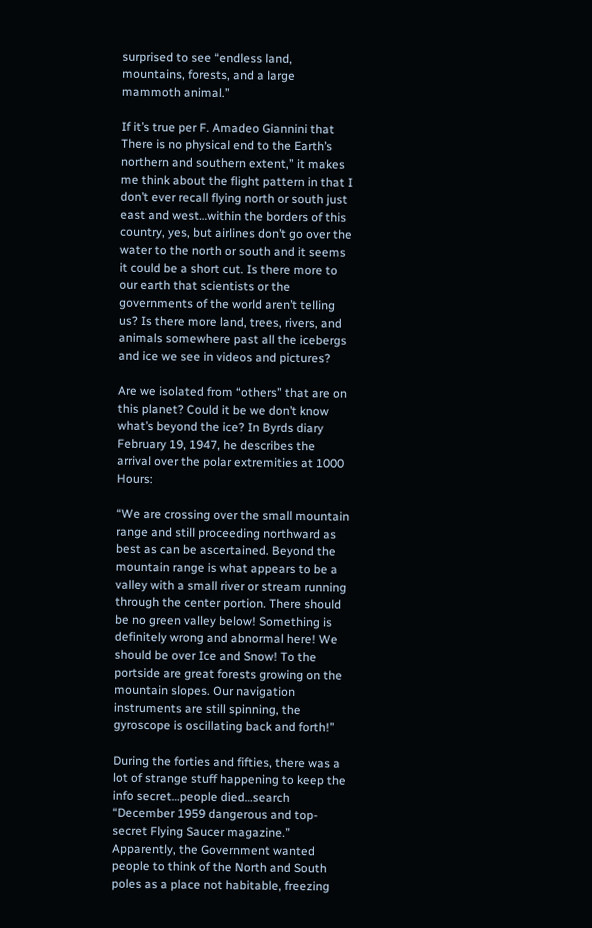surprised to see “endless land, mountains, forests, and a large mammoth animal.”

If it’s true per F. Amadeo Giannini that There is no physical end to the Earth’s northern and southern extent,” it makes me think about the flight pattern in that I don’t ever recall flying north or south just east and west…within the borders of this country, yes, but airlines don’t go over the water to the north or south and it seems it could be a short cut. Is there more to our earth that scientists or the governments of the world aren’t telling us? Is there more land, trees, rivers, and animals somewhere past all the icebergs and ice we see in videos and pictures?

Are we isolated from “others” that are on this planet? Could it be we don’t know what’s beyond the ice? In Byrds diary February 19, 1947, he describes the arrival over the polar extremities at 1000 Hours:

“We are crossing over the small mountain range and still proceeding northward as best as can be ascertained. Beyond the mountain range is what appears to be a valley with a small river or stream running through the center portion. There should be no green valley below! Something is definitely wrong and abnormal here! We should be over Ice and Snow! To the portside are great forests growing on the mountain slopes. Our navigation instruments are still spinning, the gyroscope is oscillating back and forth!”

During the forties and fifties, there was a lot of strange stuff happening to keep the info secret…people died…search “December 1959 dangerous and top-secret Flying Saucer magazine.” Apparently, the Government wanted people to think of the North and South poles as a place not habitable, freezing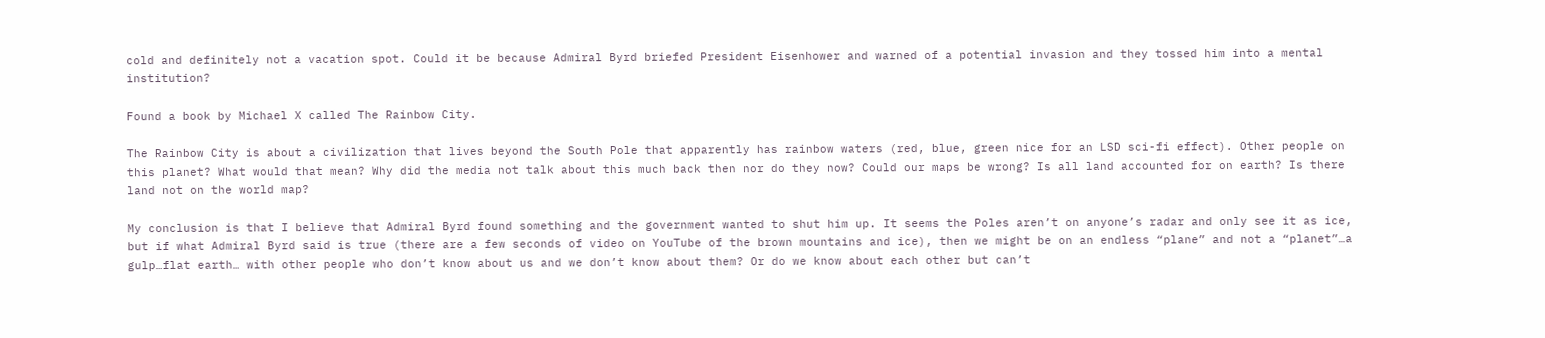cold and definitely not a vacation spot. Could it be because Admiral Byrd briefed President Eisenhower and warned of a potential invasion and they tossed him into a mental institution?

Found a book by Michael X called The Rainbow City.

The Rainbow City is about a civilization that lives beyond the South Pole that apparently has rainbow waters (red, blue, green nice for an LSD sci-fi effect). Other people on this planet? What would that mean? Why did the media not talk about this much back then nor do they now? Could our maps be wrong? Is all land accounted for on earth? Is there land not on the world map?

My conclusion is that I believe that Admiral Byrd found something and the government wanted to shut him up. It seems the Poles aren’t on anyone’s radar and only see it as ice, but if what Admiral Byrd said is true (there are a few seconds of video on YouTube of the brown mountains and ice), then we might be on an endless “plane” and not a “planet”…a gulp…flat earth… with other people who don’t know about us and we don’t know about them? Or do we know about each other but can’t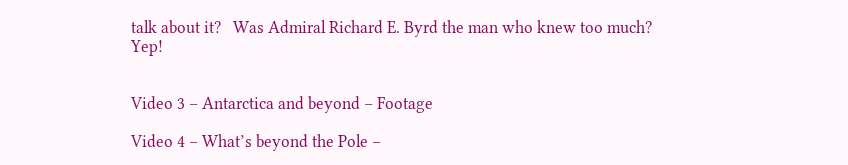talk about it?   Was Admiral Richard E. Byrd the man who knew too much? Yep!


Video 3 – Antarctica and beyond – Footage

Video 4 – What’s beyond the Pole –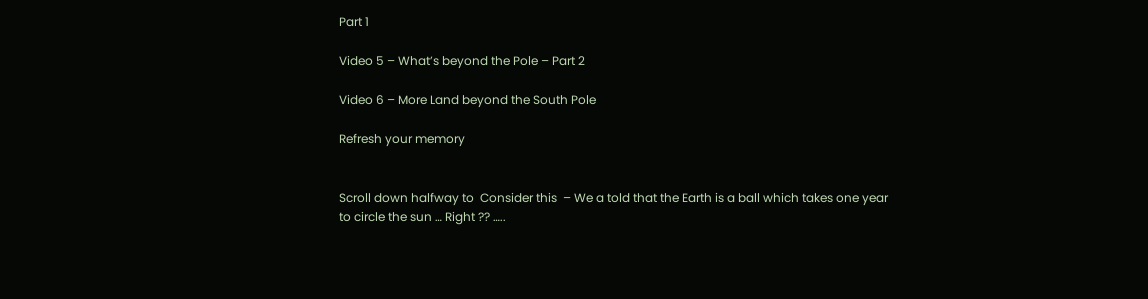Part 1

Video 5 – What’s beyond the Pole – Part 2

Video 6 – More Land beyond the South Pole

Refresh your memory


Scroll down halfway to  Consider this  – We a told that the Earth is a ball which takes one year to circle the sun … Right ?? …..